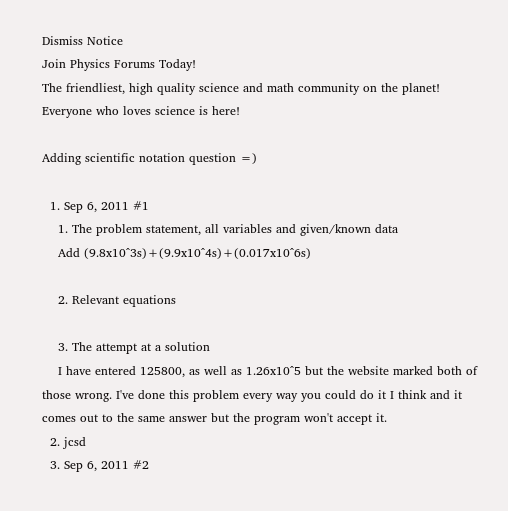Dismiss Notice
Join Physics Forums Today!
The friendliest, high quality science and math community on the planet! Everyone who loves science is here!

Adding scientific notation question =)

  1. Sep 6, 2011 #1
    1. The problem statement, all variables and given/known data
    Add (9.8x10^3s)+(9.9x10^4s)+(0.017x10^6s)

    2. Relevant equations

    3. The attempt at a solution
    I have entered 125800, as well as 1.26x10^5 but the website marked both of those wrong. I've done this problem every way you could do it I think and it comes out to the same answer but the program won't accept it.
  2. jcsd
  3. Sep 6, 2011 #2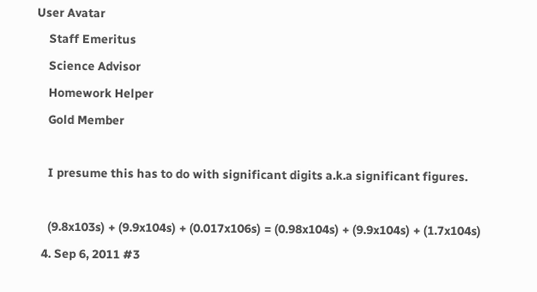User Avatar
    Staff Emeritus
    Science Advisor
    Homework Helper
    Gold Member

    I presume this has to do with significant digits a.k.a significant figures.

    (9.8x103s) + (9.9x104s) + (0.017x106s) = (0.98x104s) + (9.9x104s) + (1.7x104s)
  4. Sep 6, 2011 #3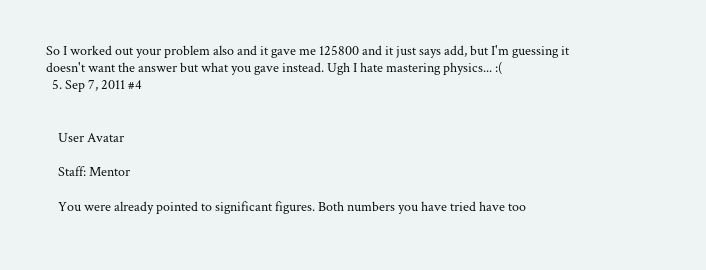So I worked out your problem also and it gave me 125800 and it just says add, but I'm guessing it doesn't want the answer but what you gave instead. Ugh I hate mastering physics... :(
  5. Sep 7, 2011 #4


    User Avatar

    Staff: Mentor

    You were already pointed to significant figures. Both numbers you have tried have too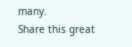many.
Share this great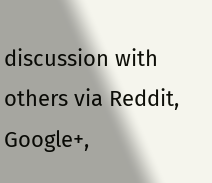discussion with others via Reddit, Google+,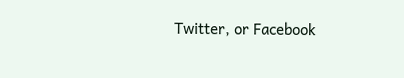Twitter, or Facebook